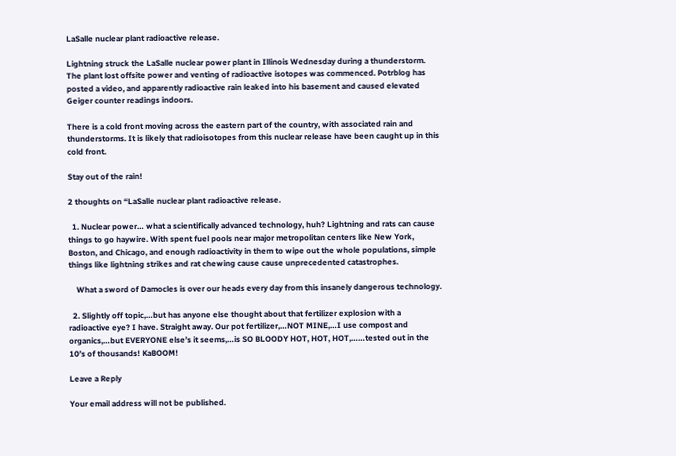LaSalle nuclear plant radioactive release.

Lightning struck the LaSalle nuclear power plant in Illinois Wednesday during a thunderstorm. The plant lost offsite power and venting of radioactive isotopes was commenced. Potrblog has posted a video, and apparently radioactive rain leaked into his basement and caused elevated Geiger counter readings indoors.

There is a cold front moving across the eastern part of the country, with associated rain and thunderstorms. It is likely that radioisotopes from this nuclear release have been caught up in this cold front.

Stay out of the rain!

2 thoughts on “LaSalle nuclear plant radioactive release.

  1. Nuclear power… what a scientifically advanced technology, huh? Lightning and rats can cause things to go haywire. With spent fuel pools near major metropolitan centers like New York, Boston, and Chicago, and enough radioactivity in them to wipe out the whole populations, simple things like lightning strikes and rat chewing cause cause unprecedented catastrophes.

    What a sword of Damocles is over our heads every day from this insanely dangerous technology.

  2. Slightly off topic,…but has anyone else thought about that fertilizer explosion with a radioactive eye? I have. Straight away. Our pot fertilizer,…NOT MINE,…I use compost and organics,…but EVERYONE else’s it seems,…is SO BLOODY HOT, HOT, HOT,……tested out in the 10’s of thousands! KaBOOM!

Leave a Reply

Your email address will not be published.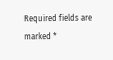Required fields are marked *